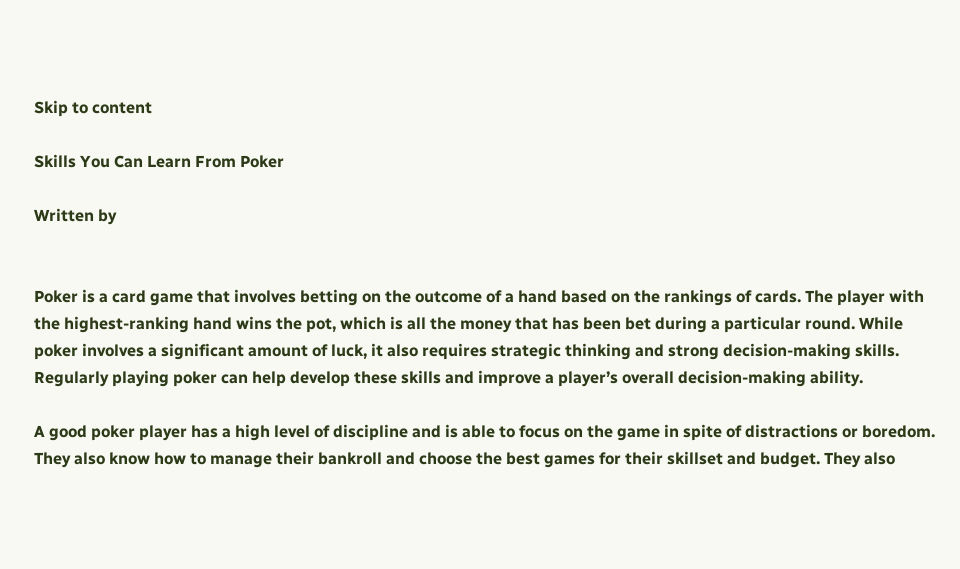Skip to content

Skills You Can Learn From Poker

Written by


Poker is a card game that involves betting on the outcome of a hand based on the rankings of cards. The player with the highest-ranking hand wins the pot, which is all the money that has been bet during a particular round. While poker involves a significant amount of luck, it also requires strategic thinking and strong decision-making skills. Regularly playing poker can help develop these skills and improve a player’s overall decision-making ability.

A good poker player has a high level of discipline and is able to focus on the game in spite of distractions or boredom. They also know how to manage their bankroll and choose the best games for their skillset and budget. They also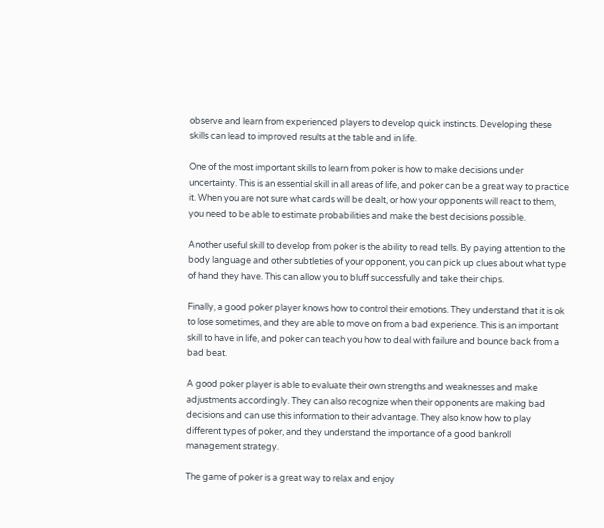observe and learn from experienced players to develop quick instincts. Developing these skills can lead to improved results at the table and in life.

One of the most important skills to learn from poker is how to make decisions under uncertainty. This is an essential skill in all areas of life, and poker can be a great way to practice it. When you are not sure what cards will be dealt, or how your opponents will react to them, you need to be able to estimate probabilities and make the best decisions possible.

Another useful skill to develop from poker is the ability to read tells. By paying attention to the body language and other subtleties of your opponent, you can pick up clues about what type of hand they have. This can allow you to bluff successfully and take their chips.

Finally, a good poker player knows how to control their emotions. They understand that it is ok to lose sometimes, and they are able to move on from a bad experience. This is an important skill to have in life, and poker can teach you how to deal with failure and bounce back from a bad beat.

A good poker player is able to evaluate their own strengths and weaknesses and make adjustments accordingly. They can also recognize when their opponents are making bad decisions and can use this information to their advantage. They also know how to play different types of poker, and they understand the importance of a good bankroll management strategy.

The game of poker is a great way to relax and enjoy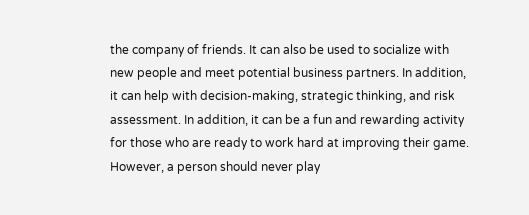the company of friends. It can also be used to socialize with new people and meet potential business partners. In addition, it can help with decision-making, strategic thinking, and risk assessment. In addition, it can be a fun and rewarding activity for those who are ready to work hard at improving their game. However, a person should never play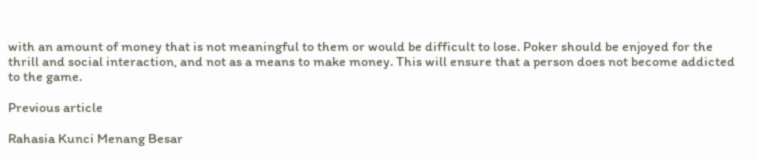with an amount of money that is not meaningful to them or would be difficult to lose. Poker should be enjoyed for the thrill and social interaction, and not as a means to make money. This will ensure that a person does not become addicted to the game.

Previous article

Rahasia Kunci Menang Besar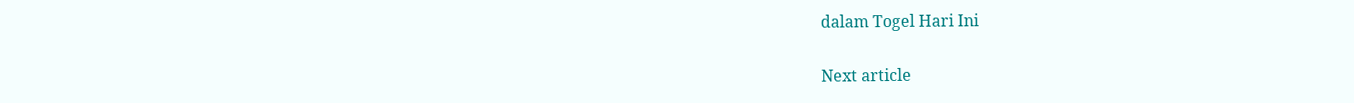dalam Togel Hari Ini

Next article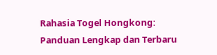Rahasia Togel Hongkong: Panduan Lengkap dan Terbaru